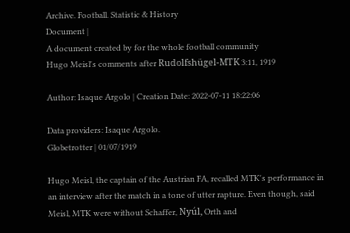Archive. Football. Statistic & History
Document |
A document created by for the whole football community
Hugo Meisl's comments after Rudolfshügel-MTK 3:11, 1919

Author: Isaque Argolo | Creation Date: 2022-07-11 18:22:06

Data providers: Isaque Argolo.
Globetrotter | 01/07/1919

Hugo Meisl, the captain of the Austrian FA, recalled MTK's performance in an interview after the match in a tone of utter rapture. Even though, said Meisl, MTK were without Schaffer, Nyúl, Orth and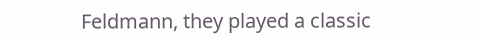Feldmann, they played a classic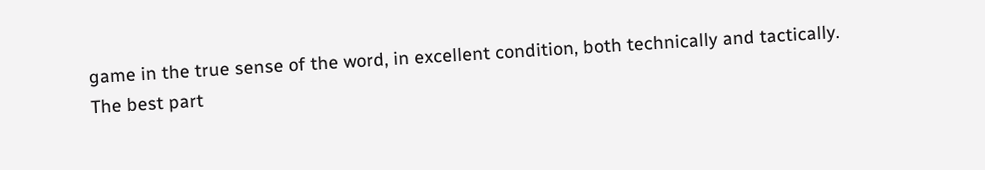game in the true sense of the word, in excellent condition, both technically and tactically. The best part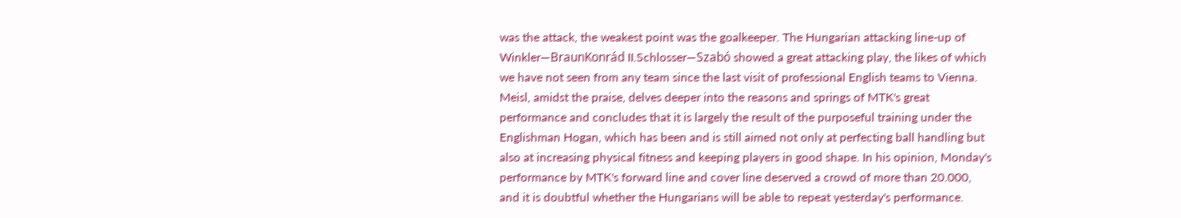was the attack, the weakest point was the goalkeeper. The Hungarian attacking line-up of Winkler—BraunKonrád II.Schlosser—Szabó showed a great attacking play, the likes of which we have not seen from any team since the last visit of professional English teams to Vienna. Meisl, amidst the praise, delves deeper into the reasons and springs of MTK's great performance and concludes that it is largely the result of the purposeful training under the Englishman Hogan, which has been and is still aimed not only at perfecting ball handling but also at increasing physical fitness and keeping players in good shape. In his opinion, Monday's performance by MTK's forward line and cover line deserved a crowd of more than 20.000, and it is doubtful whether the Hungarians will be able to repeat yesterday's performance.